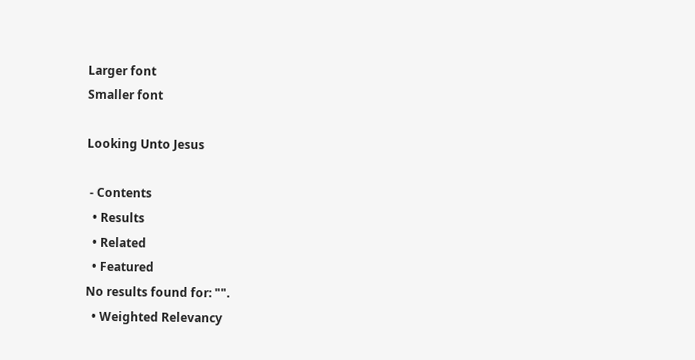Larger font
Smaller font

Looking Unto Jesus

 - Contents
  • Results
  • Related
  • Featured
No results found for: "".
  • Weighted Relevancy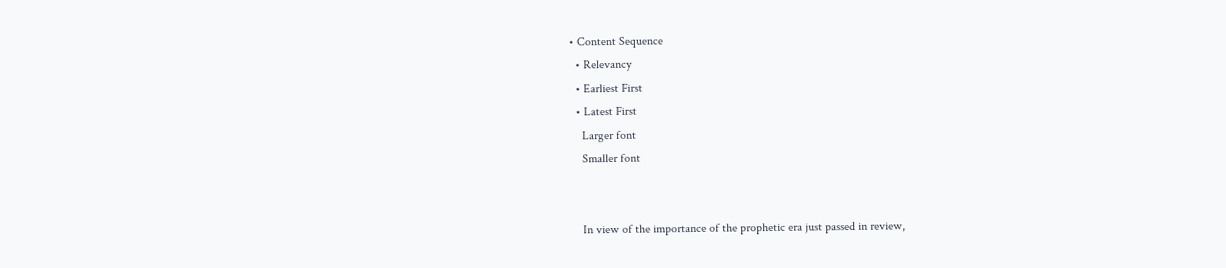• Content Sequence
  • Relevancy
  • Earliest First
  • Latest First
    Larger font
    Smaller font


    In view of the importance of the prophetic era just passed in review,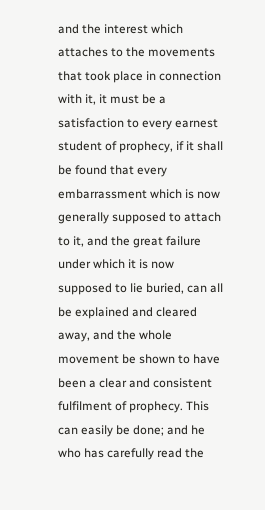and the interest which attaches to the movements that took place in connection with it, it must be a satisfaction to every earnest student of prophecy, if it shall be found that every embarrassment which is now generally supposed to attach to it, and the great failure under which it is now supposed to lie buried, can all be explained and cleared away, and the whole movement be shown to have been a clear and consistent fulfilment of prophecy. This can easily be done; and he who has carefully read the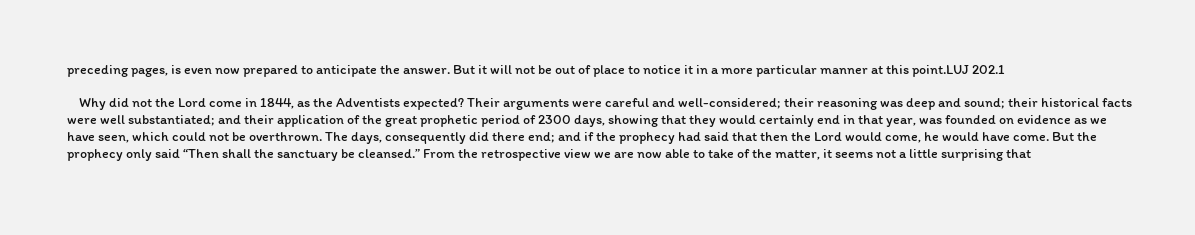preceding pages, is even now prepared to anticipate the answer. But it will not be out of place to notice it in a more particular manner at this point.LUJ 202.1

    Why did not the Lord come in 1844, as the Adventists expected? Their arguments were careful and well-considered; their reasoning was deep and sound; their historical facts were well substantiated; and their application of the great prophetic period of 2300 days, showing that they would certainly end in that year, was founded on evidence as we have seen, which could not be overthrown. The days, consequently did there end; and if the prophecy had said that then the Lord would come, he would have come. But the prophecy only said “Then shall the sanctuary be cleansed.” From the retrospective view we are now able to take of the matter, it seems not a little surprising that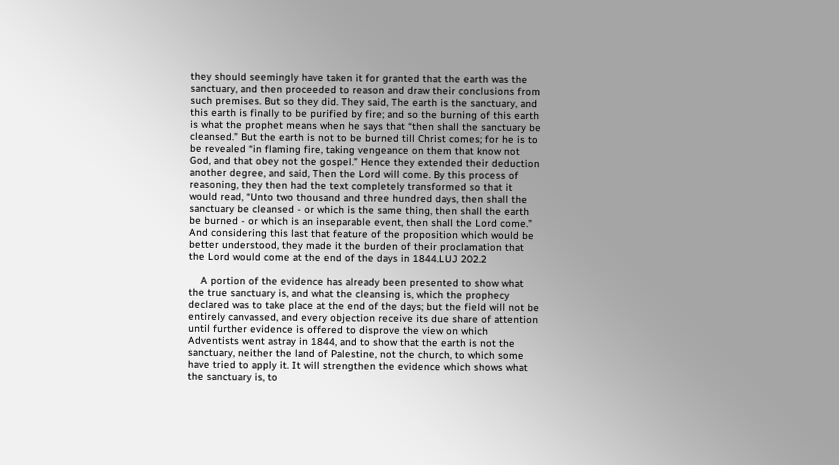they should seemingly have taken it for granted that the earth was the sanctuary, and then proceeded to reason and draw their conclusions from such premises. But so they did. They said, The earth is the sanctuary, and this earth is finally to be purified by fire; and so the burning of this earth is what the prophet means when he says that “then shall the sanctuary be cleansed.” But the earth is not to be burned till Christ comes; for he is to be revealed “in flaming fire, taking vengeance on them that know not God, and that obey not the gospel.” Hence they extended their deduction another degree, and said, Then the Lord will come. By this process of reasoning, they then had the text completely transformed so that it would read, “Unto two thousand and three hundred days, then shall the sanctuary be cleansed - or which is the same thing, then shall the earth be burned - or which is an inseparable event, then shall the Lord come.” And considering this last that feature of the proposition which would be better understood, they made it the burden of their proclamation that the Lord would come at the end of the days in 1844.LUJ 202.2

    A portion of the evidence has already been presented to show what the true sanctuary is, and what the cleansing is, which the prophecy declared was to take place at the end of the days; but the field will not be entirely canvassed, and every objection receive its due share of attention until further evidence is offered to disprove the view on which Adventists went astray in 1844, and to show that the earth is not the sanctuary, neither the land of Palestine, not the church, to which some have tried to apply it. It will strengthen the evidence which shows what the sanctuary is, to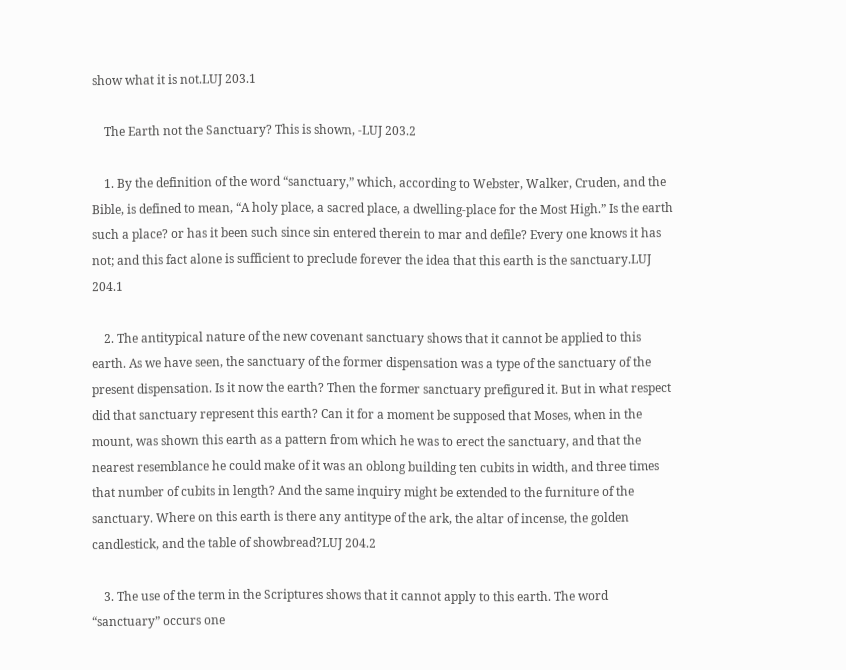show what it is not.LUJ 203.1

    The Earth not the Sanctuary? This is shown, -LUJ 203.2

    1. By the definition of the word “sanctuary,” which, according to Webster, Walker, Cruden, and the Bible, is defined to mean, “A holy place, a sacred place, a dwelling-place for the Most High.” Is the earth such a place? or has it been such since sin entered therein to mar and defile? Every one knows it has not; and this fact alone is sufficient to preclude forever the idea that this earth is the sanctuary.LUJ 204.1

    2. The antitypical nature of the new covenant sanctuary shows that it cannot be applied to this earth. As we have seen, the sanctuary of the former dispensation was a type of the sanctuary of the present dispensation. Is it now the earth? Then the former sanctuary prefigured it. But in what respect did that sanctuary represent this earth? Can it for a moment be supposed that Moses, when in the mount, was shown this earth as a pattern from which he was to erect the sanctuary, and that the nearest resemblance he could make of it was an oblong building ten cubits in width, and three times that number of cubits in length? And the same inquiry might be extended to the furniture of the sanctuary. Where on this earth is there any antitype of the ark, the altar of incense, the golden candlestick, and the table of showbread?LUJ 204.2

    3. The use of the term in the Scriptures shows that it cannot apply to this earth. The word “sanctuary” occurs one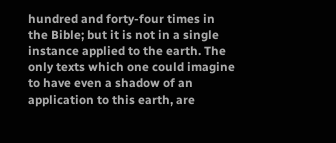hundred and forty-four times in the Bible; but it is not in a single instance applied to the earth. The only texts which one could imagine to have even a shadow of an application to this earth, are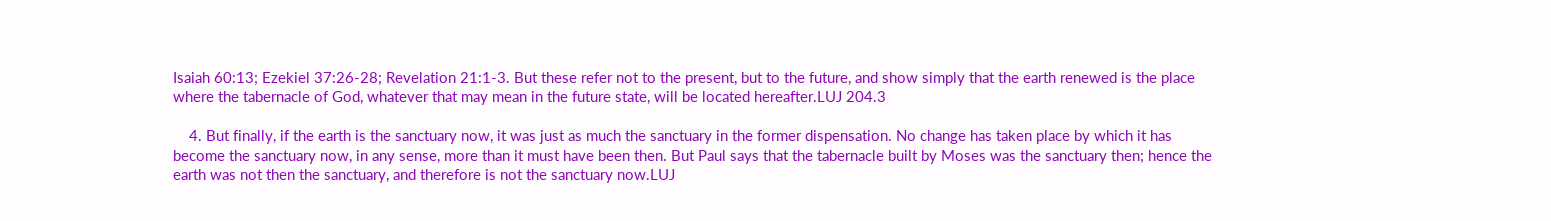Isaiah 60:13; Ezekiel 37:26-28; Revelation 21:1-3. But these refer not to the present, but to the future, and show simply that the earth renewed is the place where the tabernacle of God, whatever that may mean in the future state, will be located hereafter.LUJ 204.3

    4. But finally, if the earth is the sanctuary now, it was just as much the sanctuary in the former dispensation. No change has taken place by which it has become the sanctuary now, in any sense, more than it must have been then. But Paul says that the tabernacle built by Moses was the sanctuary then; hence the earth was not then the sanctuary, and therefore is not the sanctuary now.LUJ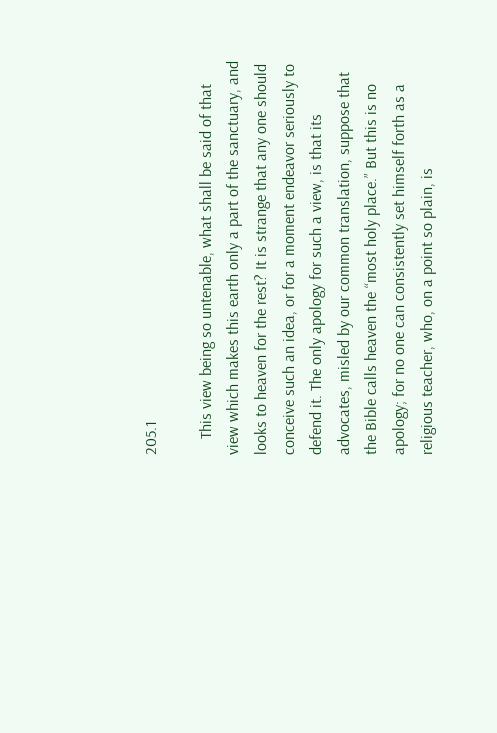205.1

    This view being so untenable, what shall be said of that view which makes this earth only a part of the sanctuary, and looks to heaven for the rest? It is strange that any one should conceive such an idea, or for a moment endeavor seriously to defend it. The only apology for such a view, is that its advocates, misled by our common translation, suppose that the Bible calls heaven the “most holy place.” But this is no apology; for no one can consistently set himself forth as a religious teacher, who, on a point so plain, is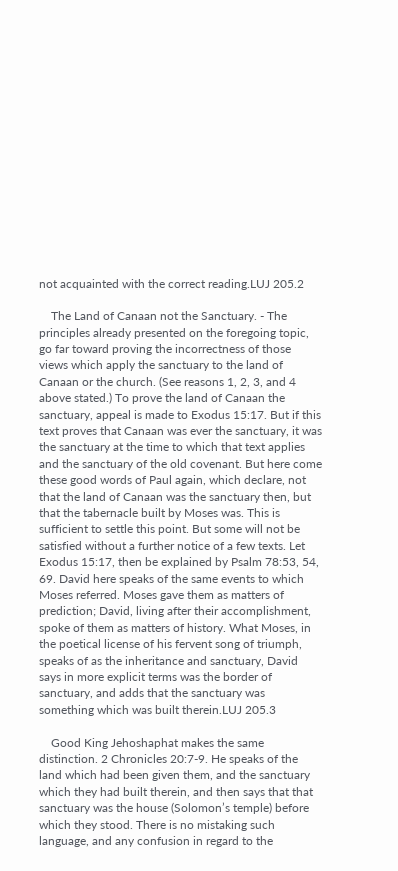not acquainted with the correct reading.LUJ 205.2

    The Land of Canaan not the Sanctuary. - The principles already presented on the foregoing topic, go far toward proving the incorrectness of those views which apply the sanctuary to the land of Canaan or the church. (See reasons 1, 2, 3, and 4 above stated.) To prove the land of Canaan the sanctuary, appeal is made to Exodus 15:17. But if this text proves that Canaan was ever the sanctuary, it was the sanctuary at the time to which that text applies and the sanctuary of the old covenant. But here come these good words of Paul again, which declare, not that the land of Canaan was the sanctuary then, but that the tabernacle built by Moses was. This is sufficient to settle this point. But some will not be satisfied without a further notice of a few texts. Let Exodus 15:17, then be explained by Psalm 78:53, 54, 69. David here speaks of the same events to which Moses referred. Moses gave them as matters of prediction; David, living after their accomplishment, spoke of them as matters of history. What Moses, in the poetical license of his fervent song of triumph, speaks of as the inheritance and sanctuary, David says in more explicit terms was the border of sanctuary, and adds that the sanctuary was something which was built therein.LUJ 205.3

    Good King Jehoshaphat makes the same distinction. 2 Chronicles 20:7-9. He speaks of the land which had been given them, and the sanctuary which they had built therein, and then says that that sanctuary was the house (Solomon’s temple) before which they stood. There is no mistaking such language, and any confusion in regard to the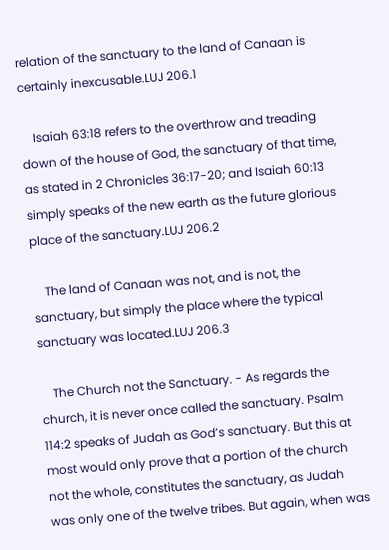relation of the sanctuary to the land of Canaan is certainly inexcusable.LUJ 206.1

    Isaiah 63:18 refers to the overthrow and treading down of the house of God, the sanctuary of that time, as stated in 2 Chronicles 36:17-20; and Isaiah 60:13 simply speaks of the new earth as the future glorious place of the sanctuary.LUJ 206.2

    The land of Canaan was not, and is not, the sanctuary, but simply the place where the typical sanctuary was located.LUJ 206.3

    The Church not the Sanctuary. - As regards the church, it is never once called the sanctuary. Psalm 114:2 speaks of Judah as God’s sanctuary. But this at most would only prove that a portion of the church not the whole, constitutes the sanctuary, as Judah was only one of the twelve tribes. But again, when was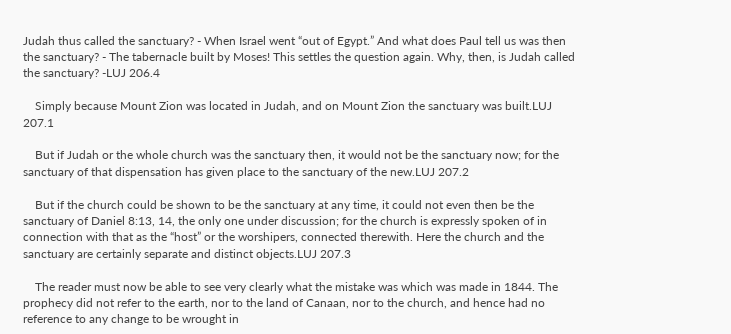Judah thus called the sanctuary? - When Israel went “out of Egypt.” And what does Paul tell us was then the sanctuary? - The tabernacle built by Moses! This settles the question again. Why, then, is Judah called the sanctuary? -LUJ 206.4

    Simply because Mount Zion was located in Judah, and on Mount Zion the sanctuary was built.LUJ 207.1

    But if Judah or the whole church was the sanctuary then, it would not be the sanctuary now; for the sanctuary of that dispensation has given place to the sanctuary of the new.LUJ 207.2

    But if the church could be shown to be the sanctuary at any time, it could not even then be the sanctuary of Daniel 8:13, 14, the only one under discussion; for the church is expressly spoken of in connection with that as the “host” or the worshipers, connected therewith. Here the church and the sanctuary are certainly separate and distinct objects.LUJ 207.3

    The reader must now be able to see very clearly what the mistake was which was made in 1844. The prophecy did not refer to the earth, nor to the land of Canaan, nor to the church, and hence had no reference to any change to be wrought in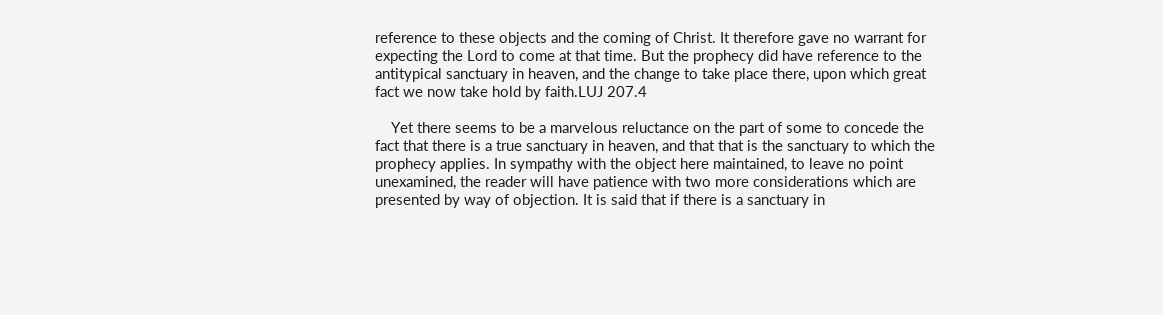reference to these objects and the coming of Christ. It therefore gave no warrant for expecting the Lord to come at that time. But the prophecy did have reference to the antitypical sanctuary in heaven, and the change to take place there, upon which great fact we now take hold by faith.LUJ 207.4

    Yet there seems to be a marvelous reluctance on the part of some to concede the fact that there is a true sanctuary in heaven, and that that is the sanctuary to which the prophecy applies. In sympathy with the object here maintained, to leave no point unexamined, the reader will have patience with two more considerations which are presented by way of objection. It is said that if there is a sanctuary in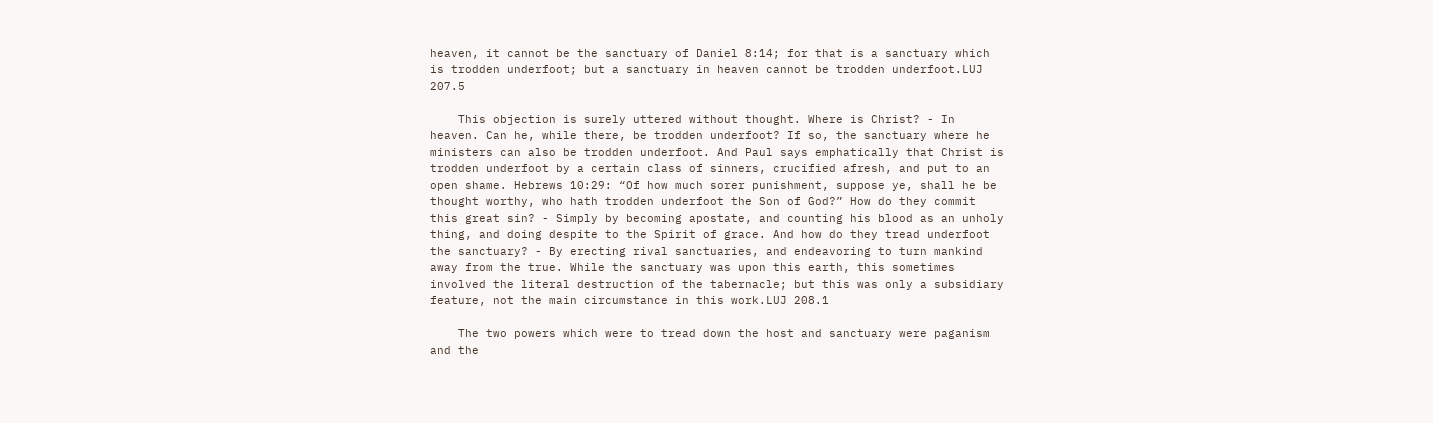heaven, it cannot be the sanctuary of Daniel 8:14; for that is a sanctuary which is trodden underfoot; but a sanctuary in heaven cannot be trodden underfoot.LUJ 207.5

    This objection is surely uttered without thought. Where is Christ? - In heaven. Can he, while there, be trodden underfoot? If so, the sanctuary where he ministers can also be trodden underfoot. And Paul says emphatically that Christ is trodden underfoot by a certain class of sinners, crucified afresh, and put to an open shame. Hebrews 10:29: “Of how much sorer punishment, suppose ye, shall he be thought worthy, who hath trodden underfoot the Son of God?” How do they commit this great sin? - Simply by becoming apostate, and counting his blood as an unholy thing, and doing despite to the Spirit of grace. And how do they tread underfoot the sanctuary? - By erecting rival sanctuaries, and endeavoring to turn mankind away from the true. While the sanctuary was upon this earth, this sometimes involved the literal destruction of the tabernacle; but this was only a subsidiary feature, not the main circumstance in this work.LUJ 208.1

    The two powers which were to tread down the host and sanctuary were paganism and the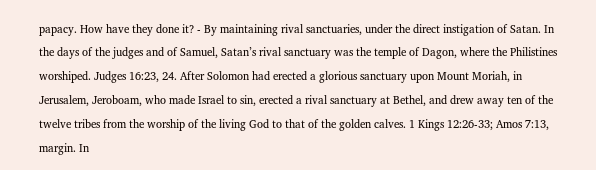papacy. How have they done it? - By maintaining rival sanctuaries, under the direct instigation of Satan. In the days of the judges and of Samuel, Satan’s rival sanctuary was the temple of Dagon, where the Philistines worshiped. Judges 16:23, 24. After Solomon had erected a glorious sanctuary upon Mount Moriah, in Jerusalem, Jeroboam, who made Israel to sin, erected a rival sanctuary at Bethel, and drew away ten of the twelve tribes from the worship of the living God to that of the golden calves. 1 Kings 12:26-33; Amos 7:13, margin. In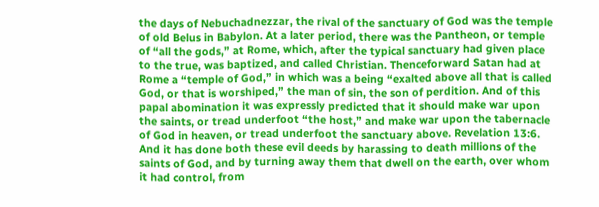the days of Nebuchadnezzar, the rival of the sanctuary of God was the temple of old Belus in Babylon. At a later period, there was the Pantheon, or temple of “all the gods,” at Rome, which, after the typical sanctuary had given place to the true, was baptized, and called Christian. Thenceforward Satan had at Rome a “temple of God,” in which was a being “exalted above all that is called God, or that is worshiped,” the man of sin, the son of perdition. And of this papal abomination it was expressly predicted that it should make war upon the saints, or tread underfoot “the host,” and make war upon the tabernacle of God in heaven, or tread underfoot the sanctuary above. Revelation 13:6. And it has done both these evil deeds by harassing to death millions of the saints of God, and by turning away them that dwell on the earth, over whom it had control, from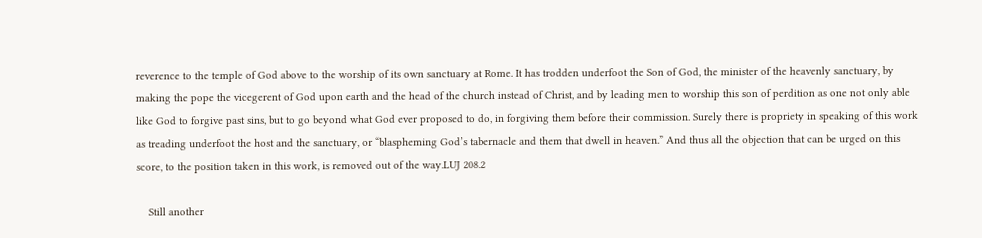reverence to the temple of God above to the worship of its own sanctuary at Rome. It has trodden underfoot the Son of God, the minister of the heavenly sanctuary, by making the pope the vicegerent of God upon earth and the head of the church instead of Christ, and by leading men to worship this son of perdition as one not only able like God to forgive past sins, but to go beyond what God ever proposed to do, in forgiving them before their commission. Surely there is propriety in speaking of this work as treading underfoot the host and the sanctuary, or “blaspheming God’s tabernacle and them that dwell in heaven.” And thus all the objection that can be urged on this score, to the position taken in this work, is removed out of the way.LUJ 208.2

    Still another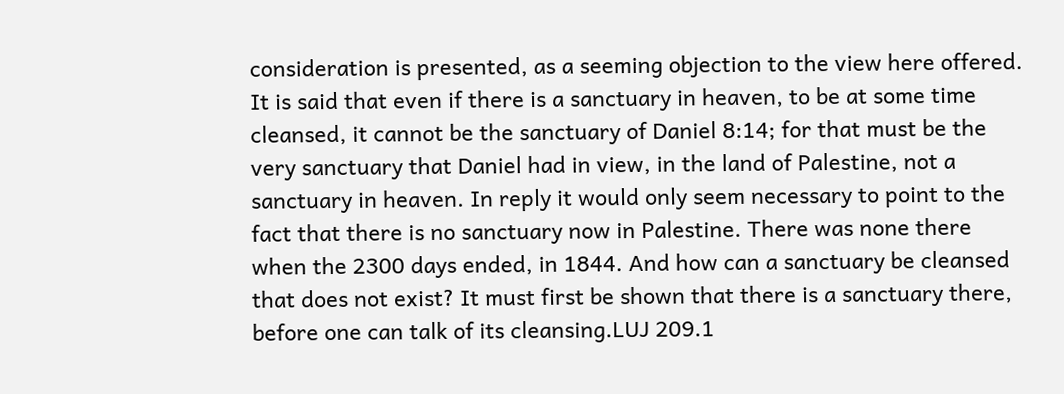consideration is presented, as a seeming objection to the view here offered. It is said that even if there is a sanctuary in heaven, to be at some time cleansed, it cannot be the sanctuary of Daniel 8:14; for that must be the very sanctuary that Daniel had in view, in the land of Palestine, not a sanctuary in heaven. In reply it would only seem necessary to point to the fact that there is no sanctuary now in Palestine. There was none there when the 2300 days ended, in 1844. And how can a sanctuary be cleansed that does not exist? It must first be shown that there is a sanctuary there, before one can talk of its cleansing.LUJ 209.1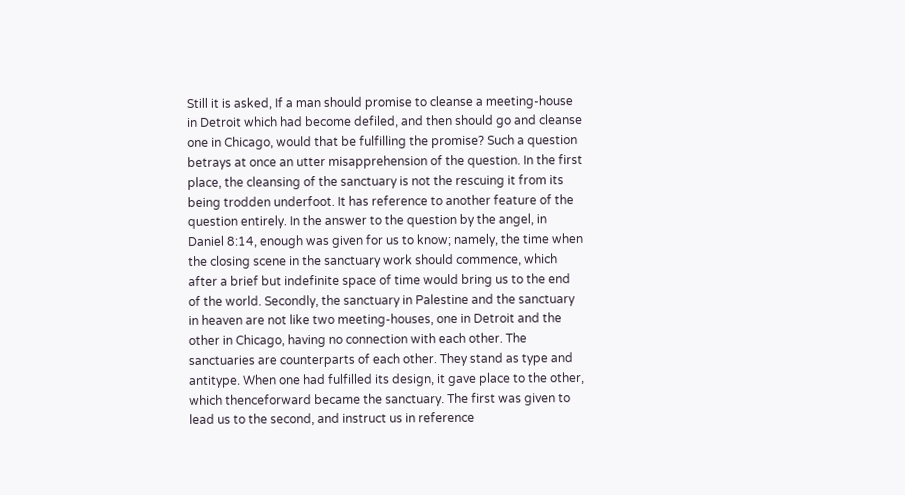Still it is asked, If a man should promise to cleanse a meeting-house in Detroit which had become defiled, and then should go and cleanse one in Chicago, would that be fulfilling the promise? Such a question betrays at once an utter misapprehension of the question. In the first place, the cleansing of the sanctuary is not the rescuing it from its being trodden underfoot. It has reference to another feature of the question entirely. In the answer to the question by the angel, in Daniel 8:14, enough was given for us to know; namely, the time when the closing scene in the sanctuary work should commence, which after a brief but indefinite space of time would bring us to the end of the world. Secondly, the sanctuary in Palestine and the sanctuary in heaven are not like two meeting-houses, one in Detroit and the other in Chicago, having no connection with each other. The sanctuaries are counterparts of each other. They stand as type and antitype. When one had fulfilled its design, it gave place to the other, which thenceforward became the sanctuary. The first was given to lead us to the second, and instruct us in reference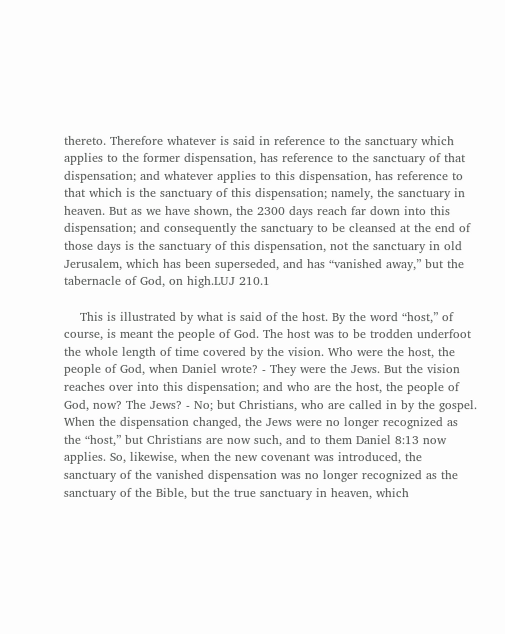thereto. Therefore whatever is said in reference to the sanctuary which applies to the former dispensation, has reference to the sanctuary of that dispensation; and whatever applies to this dispensation, has reference to that which is the sanctuary of this dispensation; namely, the sanctuary in heaven. But as we have shown, the 2300 days reach far down into this dispensation; and consequently the sanctuary to be cleansed at the end of those days is the sanctuary of this dispensation, not the sanctuary in old Jerusalem, which has been superseded, and has “vanished away,” but the tabernacle of God, on high.LUJ 210.1

    This is illustrated by what is said of the host. By the word “host,” of course, is meant the people of God. The host was to be trodden underfoot the whole length of time covered by the vision. Who were the host, the people of God, when Daniel wrote? - They were the Jews. But the vision reaches over into this dispensation; and who are the host, the people of God, now? The Jews? - No; but Christians, who are called in by the gospel. When the dispensation changed, the Jews were no longer recognized as the “host,” but Christians are now such, and to them Daniel 8:13 now applies. So, likewise, when the new covenant was introduced, the sanctuary of the vanished dispensation was no longer recognized as the sanctuary of the Bible, but the true sanctuary in heaven, which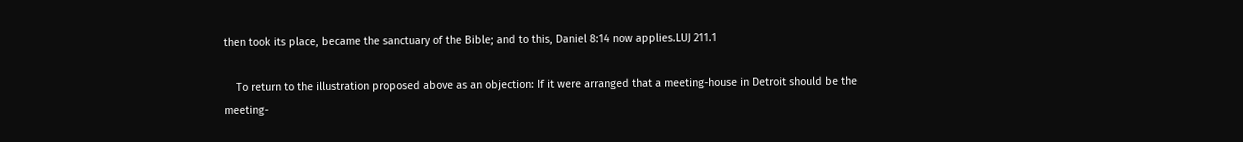then took its place, became the sanctuary of the Bible; and to this, Daniel 8:14 now applies.LUJ 211.1

    To return to the illustration proposed above as an objection: If it were arranged that a meeting-house in Detroit should be the meeting-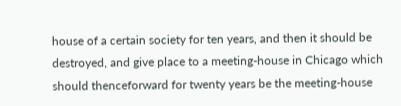house of a certain society for ten years, and then it should be destroyed, and give place to a meeting-house in Chicago which should thenceforward for twenty years be the meeting-house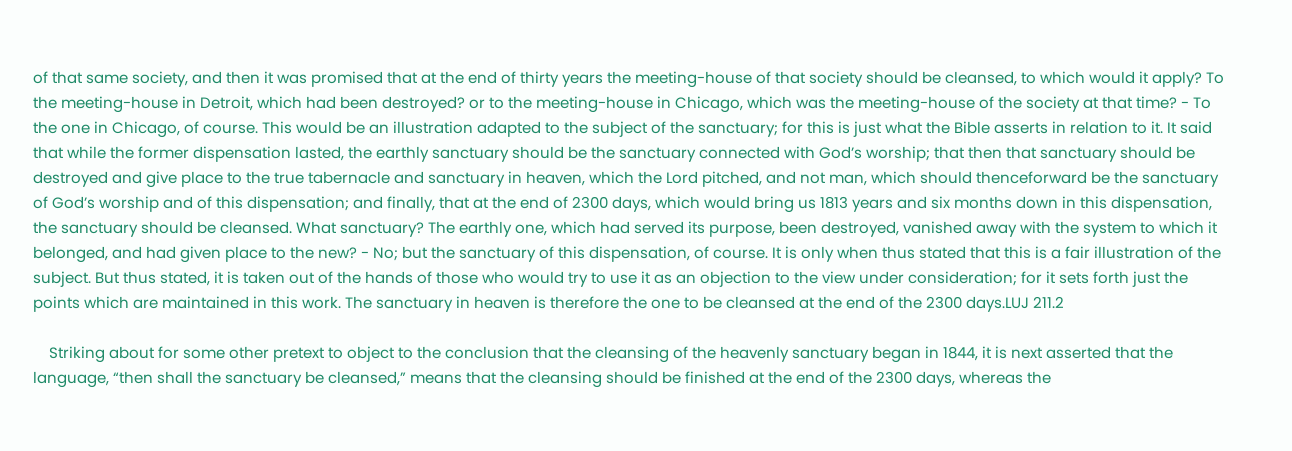of that same society, and then it was promised that at the end of thirty years the meeting-house of that society should be cleansed, to which would it apply? To the meeting-house in Detroit, which had been destroyed? or to the meeting-house in Chicago, which was the meeting-house of the society at that time? - To the one in Chicago, of course. This would be an illustration adapted to the subject of the sanctuary; for this is just what the Bible asserts in relation to it. It said that while the former dispensation lasted, the earthly sanctuary should be the sanctuary connected with God’s worship; that then that sanctuary should be destroyed and give place to the true tabernacle and sanctuary in heaven, which the Lord pitched, and not man, which should thenceforward be the sanctuary of God’s worship and of this dispensation; and finally, that at the end of 2300 days, which would bring us 1813 years and six months down in this dispensation, the sanctuary should be cleansed. What sanctuary? The earthly one, which had served its purpose, been destroyed, vanished away with the system to which it belonged, and had given place to the new? - No; but the sanctuary of this dispensation, of course. It is only when thus stated that this is a fair illustration of the subject. But thus stated, it is taken out of the hands of those who would try to use it as an objection to the view under consideration; for it sets forth just the points which are maintained in this work. The sanctuary in heaven is therefore the one to be cleansed at the end of the 2300 days.LUJ 211.2

    Striking about for some other pretext to object to the conclusion that the cleansing of the heavenly sanctuary began in 1844, it is next asserted that the language, “then shall the sanctuary be cleansed,” means that the cleansing should be finished at the end of the 2300 days, whereas the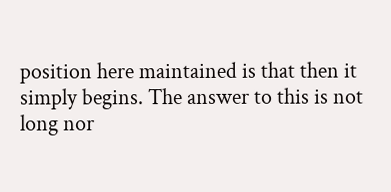position here maintained is that then it simply begins. The answer to this is not long nor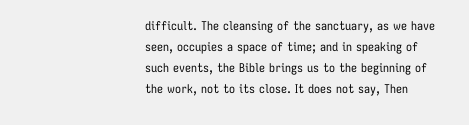difficult. The cleansing of the sanctuary, as we have seen, occupies a space of time; and in speaking of such events, the Bible brings us to the beginning of the work, not to its close. It does not say, Then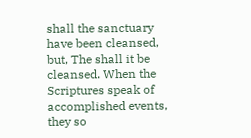shall the sanctuary have been cleansed, but, The shall it be cleansed. When the Scriptures speak of accomplished events, they so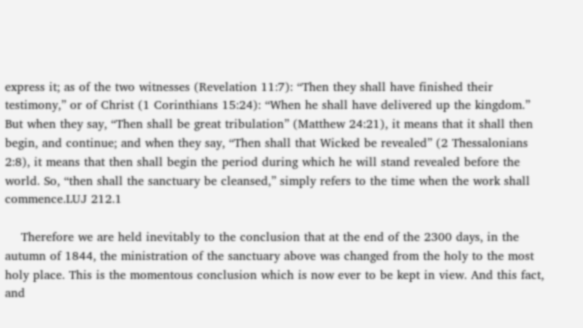express it; as of the two witnesses (Revelation 11:7): “Then they shall have finished their testimony,” or of Christ (1 Corinthians 15:24): “When he shall have delivered up the kingdom.” But when they say, “Then shall be great tribulation” (Matthew 24:21), it means that it shall then begin, and continue; and when they say, “Then shall that Wicked be revealed” (2 Thessalonians 2:8), it means that then shall begin the period during which he will stand revealed before the world. So, “then shall the sanctuary be cleansed,” simply refers to the time when the work shall commence.LUJ 212.1

    Therefore we are held inevitably to the conclusion that at the end of the 2300 days, in the autumn of 1844, the ministration of the sanctuary above was changed from the holy to the most holy place. This is the momentous conclusion which is now ever to be kept in view. And this fact, and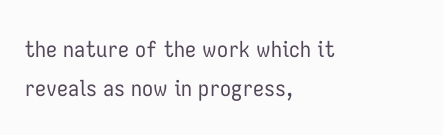the nature of the work which it reveals as now in progress,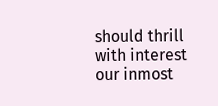should thrill with interest our inmost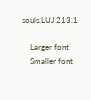souls.LUJ 213.1

    Larger font
    Smaller font